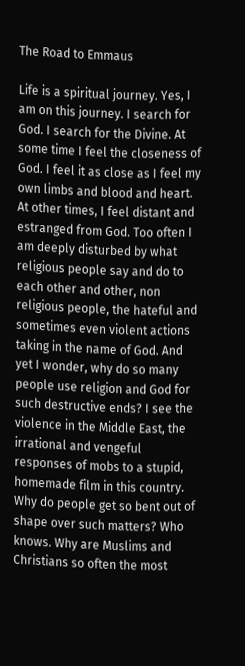The Road to Emmaus

Life is a spiritual journey. Yes, I am on this journey. I search for God. I search for the Divine. At some time I feel the closeness of God. I feel it as close as I feel my own limbs and blood and heart. At other times, I feel distant and estranged from God. Too often I am deeply disturbed by what religious people say and do to each other and other, non religious people, the hateful and sometimes even violent actions taking in the name of God. And yet I wonder, why do so many people use religion and God for such destructive ends? I see the violence in the Middle East, the irrational and vengeful responses of mobs to a stupid, homemade film in this country. Why do people get so bent out of shape over such matters? Who knows. Why are Muslims and Christians so often the most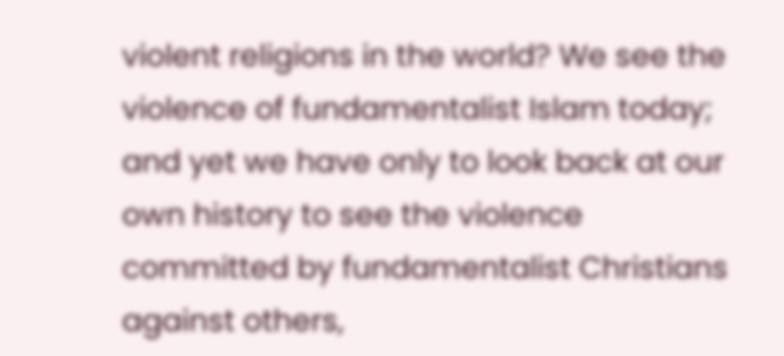violent religions in the world? We see the violence of fundamentalist Islam today; and yet we have only to look back at our own history to see the violence committed by fundamentalist Christians against others,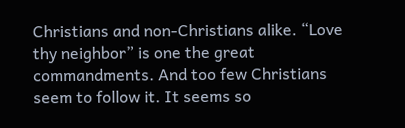Christians and non-Christians alike. “Love thy neighbor” is one the great commandments. And too few Christians seem to follow it. It seems so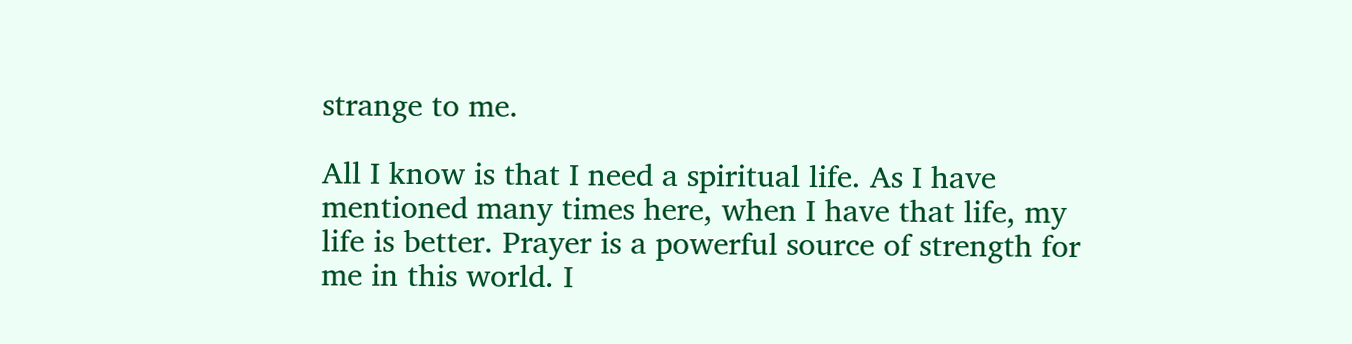strange to me.

All I know is that I need a spiritual life. As I have mentioned many times here, when I have that life, my life is better. Prayer is a powerful source of strength for me in this world. I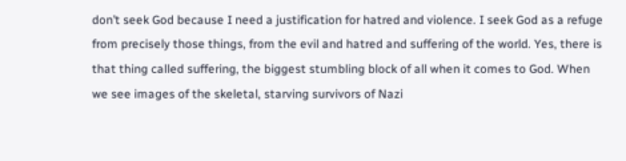don’t seek God because I need a justification for hatred and violence. I seek God as a refuge from precisely those things, from the evil and hatred and suffering of the world. Yes, there is that thing called suffering, the biggest stumbling block of all when it comes to God. When we see images of the skeletal, starving survivors of Nazi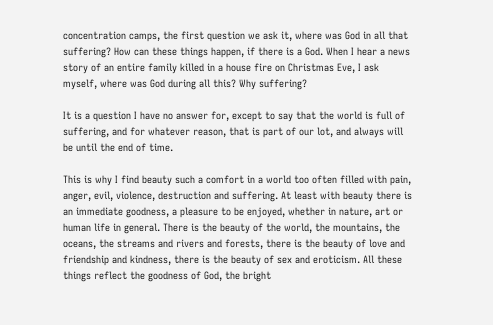concentration camps, the first question we ask it, where was God in all that suffering? How can these things happen, if there is a God. When I hear a news story of an entire family killed in a house fire on Christmas Eve, I ask myself, where was God during all this? Why suffering?

It is a question I have no answer for, except to say that the world is full of suffering, and for whatever reason, that is part of our lot, and always will be until the end of time.

This is why I find beauty such a comfort in a world too often filled with pain, anger, evil, violence, destruction and suffering. At least with beauty there is an immediate goodness, a pleasure to be enjoyed, whether in nature, art or human life in general. There is the beauty of the world, the mountains, the oceans, the streams and rivers and forests, there is the beauty of love and friendship and kindness, there is the beauty of sex and eroticism. All these things reflect the goodness of God, the bright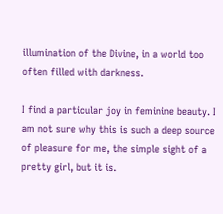illumination of the Divine, in a world too often filled with darkness.

I find a particular joy in feminine beauty. I am not sure why this is such a deep source of pleasure for me, the simple sight of a pretty girl, but it is.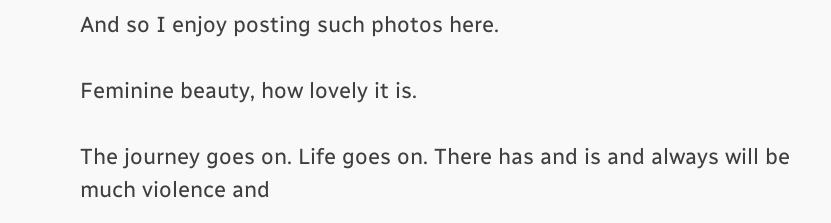And so I enjoy posting such photos here.

Feminine beauty, how lovely it is.

The journey goes on. Life goes on. There has and is and always will be much violence and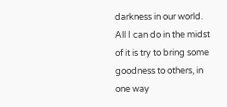darkness in our world. All I can do in the midst of it is try to bring some goodness to others, in one way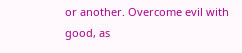or another. Overcome evil with good, as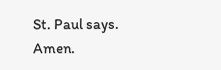St. Paul says. Amen.